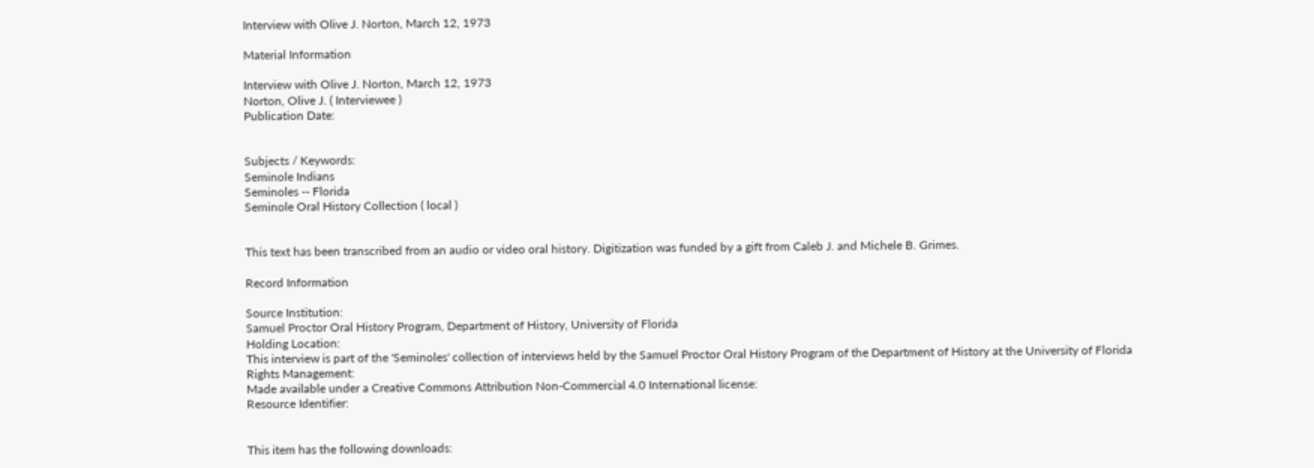Interview with Olive J. Norton, March 12, 1973

Material Information

Interview with Olive J. Norton, March 12, 1973
Norton, Olive J. ( Interviewee )
Publication Date:


Subjects / Keywords:
Seminole Indians
Seminoles -- Florida
Seminole Oral History Collection ( local )


This text has been transcribed from an audio or video oral history. Digitization was funded by a gift from Caleb J. and Michele B. Grimes.

Record Information

Source Institution:
Samuel Proctor Oral History Program, Department of History, University of Florida
Holding Location:
This interview is part of the 'Seminoles' collection of interviews held by the Samuel Proctor Oral History Program of the Department of History at the University of Florida
Rights Management:
Made available under a Creative Commons Attribution Non-Commercial 4.0 International license:
Resource Identifier:


This item has the following downloads: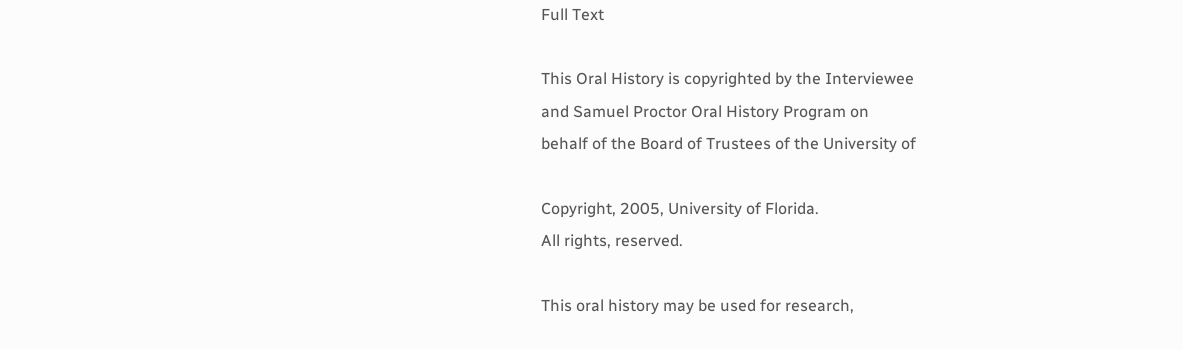Full Text

This Oral History is copyrighted by the Interviewee
and Samuel Proctor Oral History Program on
behalf of the Board of Trustees of the University of

Copyright, 2005, University of Florida.
All rights, reserved.

This oral history may be used for research,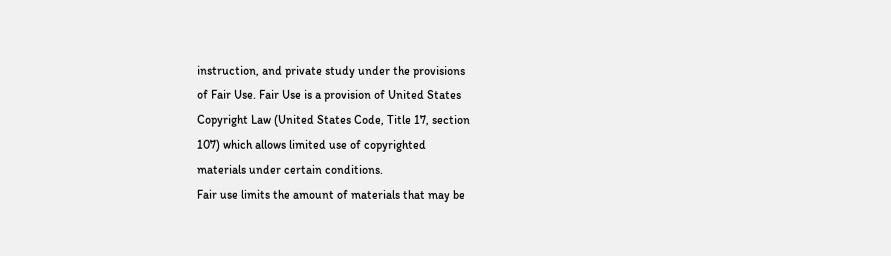instruction, and private study under the provisions
of Fair Use. Fair Use is a provision of United States
Copyright Law (United States Code, Title 17, section
107) which allows limited use of copyrighted
materials under certain conditions.
Fair use limits the amount of materials that may be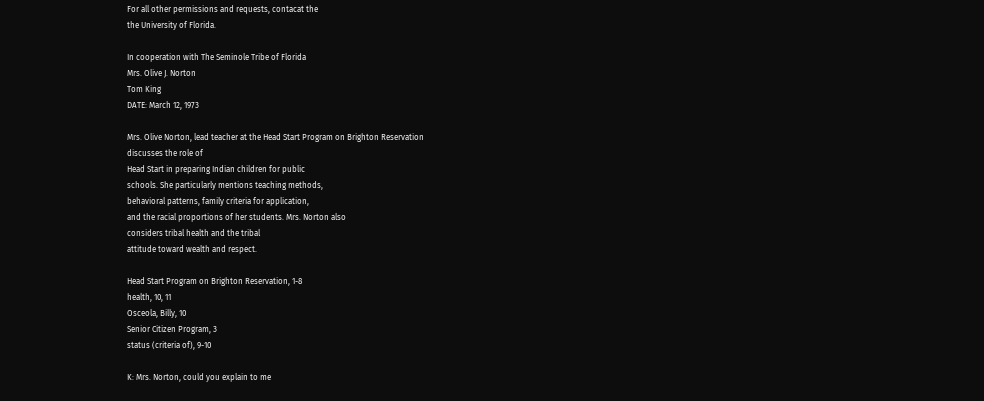For all other permissions and requests, contacat the
the University of Florida.

In cooperation with The Seminole Tribe of Florida
Mrs. Olive J. Norton
Tom King
DATE: March 12, 1973

Mrs. Olive Norton, lead teacher at the Head Start Program on Brighton Reservation
discusses the role of
Head Start in preparing Indian children for public
schools. She particularly mentions teaching methods,
behavioral patterns, family criteria for application,
and the racial proportions of her students. Mrs. Norton also
considers tribal health and the tribal
attitude toward wealth and respect.

Head Start Program on Brighton Reservation, 1-8
health, 10, 11
Osceola, Billy, 10
Senior Citizen Program, 3
status (criteria of), 9-10

K: Mrs. Norton, could you explain to me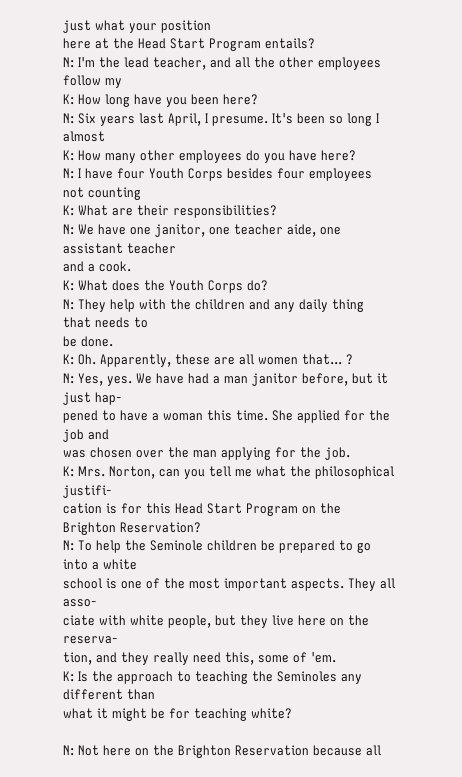just what your position
here at the Head Start Program entails?
N: I'm the lead teacher, and all the other employees follow my
K: How long have you been here?
N: Six years last April, I presume. It's been so long I almost
K: How many other employees do you have here?
N: I have four Youth Corps besides four employees not counting
K: What are their responsibilities?
N: We have one janitor, one teacher aide, one assistant teacher
and a cook.
K: What does the Youth Corps do?
N: They help with the children and any daily thing that needs to
be done.
K: Oh. Apparently, these are all women that... ?
N: Yes, yes. We have had a man janitor before, but it just hap-
pened to have a woman this time. She applied for the job and
was chosen over the man applying for the job.
K: Mrs. Norton, can you tell me what the philosophical justifi-
cation is for this Head Start Program on the Brighton Reservation?
N: To help the Seminole children be prepared to go into a white
school is one of the most important aspects. They all asso-
ciate with white people, but they live here on the reserva-
tion, and they really need this, some of 'em.
K: Is the approach to teaching the Seminoles any different than
what it might be for teaching white?

N: Not here on the Brighton Reservation because all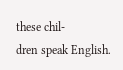these chil-
dren speak English.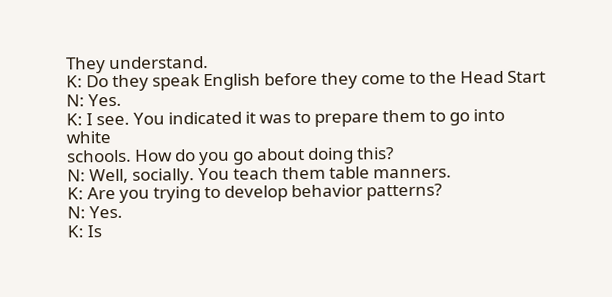They understand.
K: Do they speak English before they come to the Head Start
N: Yes.
K: I see. You indicated it was to prepare them to go into white
schools. How do you go about doing this?
N: Well, socially. You teach them table manners.
K: Are you trying to develop behavior patterns?
N: Yes.
K: Is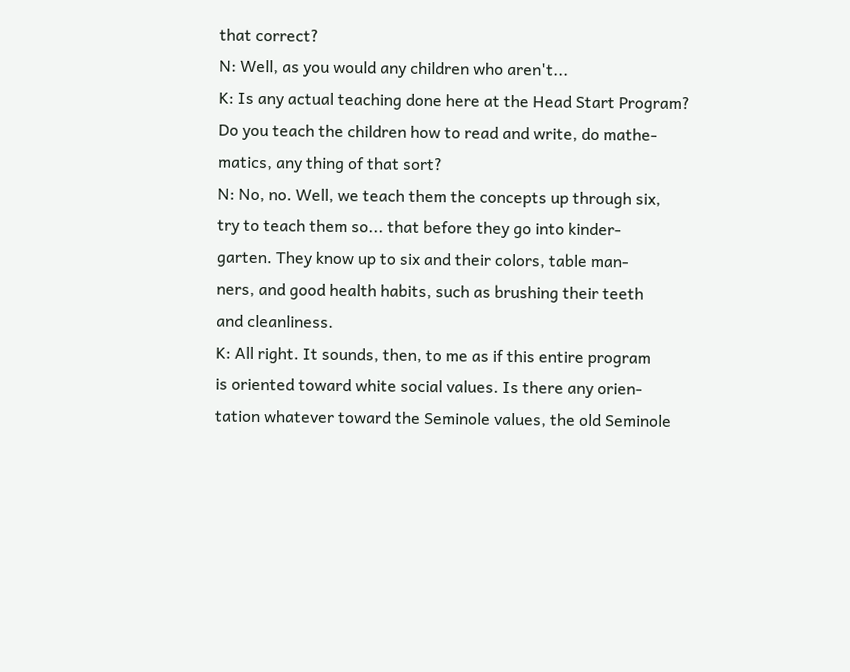that correct?
N: Well, as you would any children who aren't...
K: Is any actual teaching done here at the Head Start Program?
Do you teach the children how to read and write, do mathe-
matics, any thing of that sort?
N: No, no. Well, we teach them the concepts up through six,
try to teach them so... that before they go into kinder-
garten. They know up to six and their colors, table man-
ners, and good health habits, such as brushing their teeth
and cleanliness.
K: All right. It sounds, then, to me as if this entire program
is oriented toward white social values. Is there any orien-
tation whatever toward the Seminole values, the old Seminole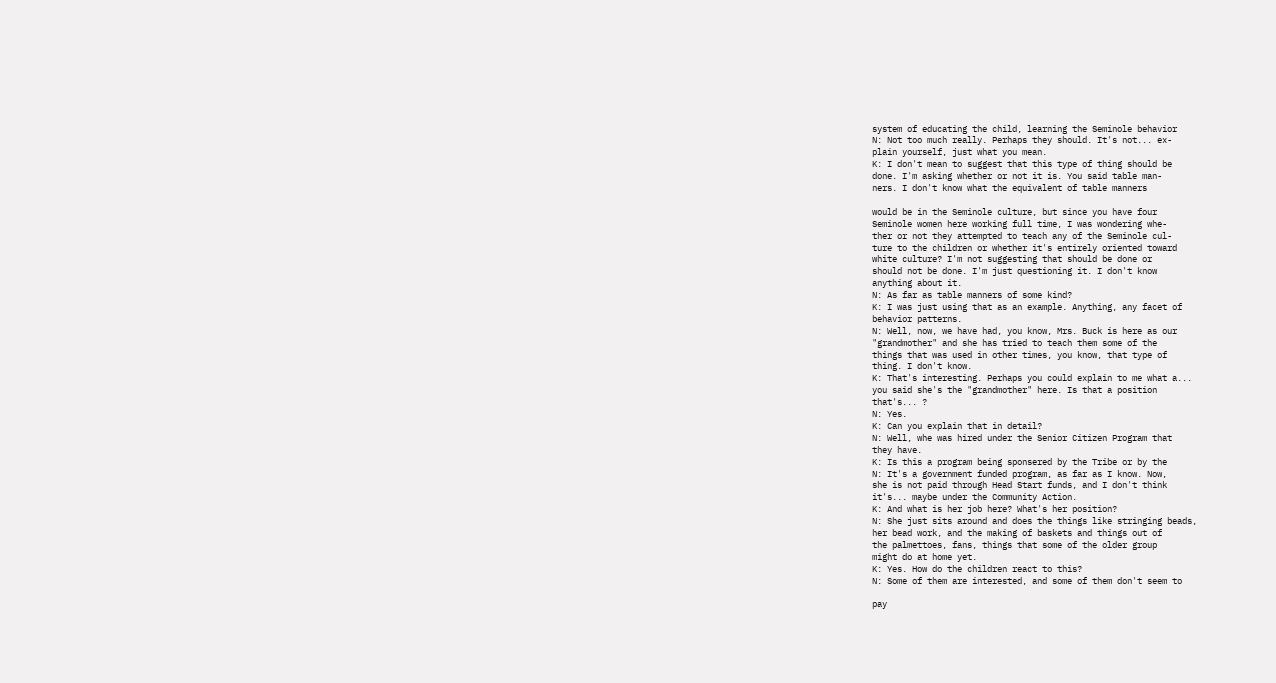system of educating the child, learning the Seminole behavior
N: Not too much really. Perhaps they should. It's not... ex-
plain yourself, just what you mean.
K: I don't mean to suggest that this type of thing should be
done. I'm asking whether or not it is. You said table man-
ners. I don't know what the equivalent of table manners

would be in the Seminole culture, but since you have four
Seminole women here working full time, I was wondering whe-
ther or not they attempted to teach any of the Seminole cul-
ture to the children or whether it's entirely oriented toward
white culture? I'm not suggesting that should be done or
should not be done. I'm just questioning it. I don't know
anything about it.
N: As far as table manners of some kind?
K: I was just using that as an example. Anything, any facet of
behavior patterns.
N: Well, now, we have had, you know, Mrs. Buck is here as our
"grandmother" and she has tried to teach them some of the
things that was used in other times, you know, that type of
thing. I don't know.
K: That's interesting. Perhaps you could explain to me what a...
you said she's the "grandmother" here. Is that a position
that's... ?
N: Yes.
K: Can you explain that in detail?
N: Well, whe was hired under the Senior Citizen Program that
they have.
K: Is this a program being sponsered by the Tribe or by the
N: It's a government funded program, as far as I know. Now,
she is not paid through Head Start funds, and I don't think
it's... maybe under the Community Action.
K: And what is her job here? What's her position?
N: She just sits around and does the things like stringing beads,
her bead work, and the making of baskets and things out of
the palmettoes, fans, things that some of the older group
might do at home yet.
K: Yes. How do the children react to this?
N: Some of them are interested, and some of them don't seem to

pay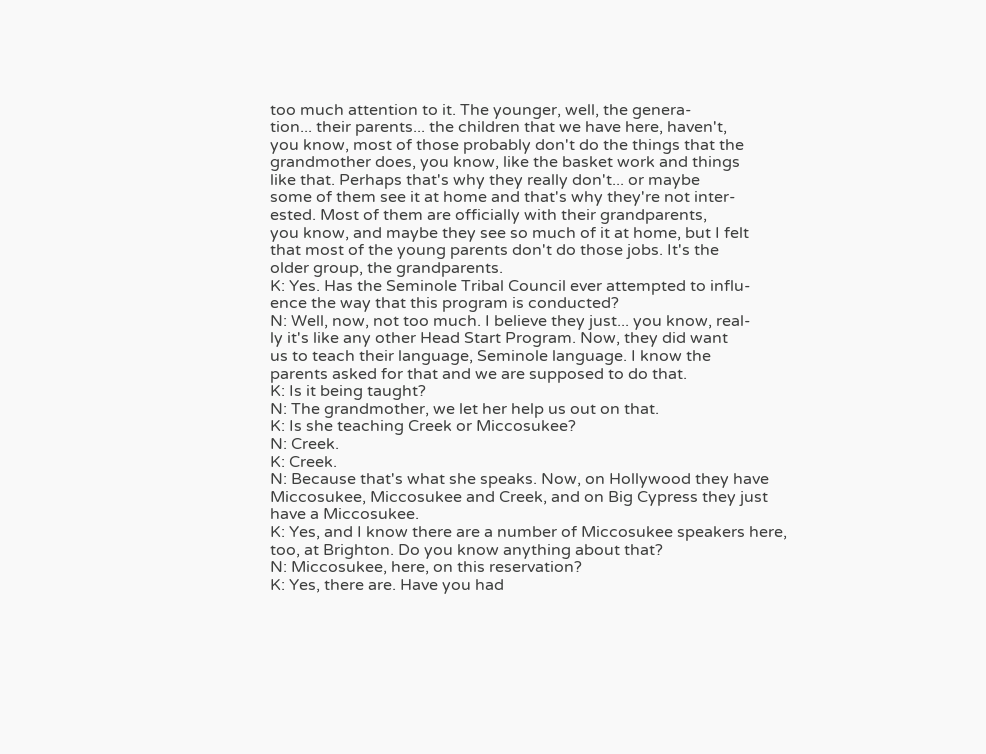too much attention to it. The younger, well, the genera-
tion... their parents... the children that we have here, haven't,
you know, most of those probably don't do the things that the
grandmother does, you know, like the basket work and things
like that. Perhaps that's why they really don't... or maybe
some of them see it at home and that's why they're not inter-
ested. Most of them are officially with their grandparents,
you know, and maybe they see so much of it at home, but I felt
that most of the young parents don't do those jobs. It's the
older group, the grandparents.
K: Yes. Has the Seminole Tribal Council ever attempted to influ-
ence the way that this program is conducted?
N: Well, now, not too much. I believe they just... you know, real-
ly it's like any other Head Start Program. Now, they did want
us to teach their language, Seminole language. I know the
parents asked for that and we are supposed to do that.
K: Is it being taught?
N: The grandmother, we let her help us out on that.
K: Is she teaching Creek or Miccosukee?
N: Creek.
K: Creek.
N: Because that's what she speaks. Now, on Hollywood they have
Miccosukee, Miccosukee and Creek, and on Big Cypress they just
have a Miccosukee.
K: Yes, and I know there are a number of Miccosukee speakers here,
too, at Brighton. Do you know anything about that?
N: Miccosukee, here, on this reservation?
K: Yes, there are. Have you had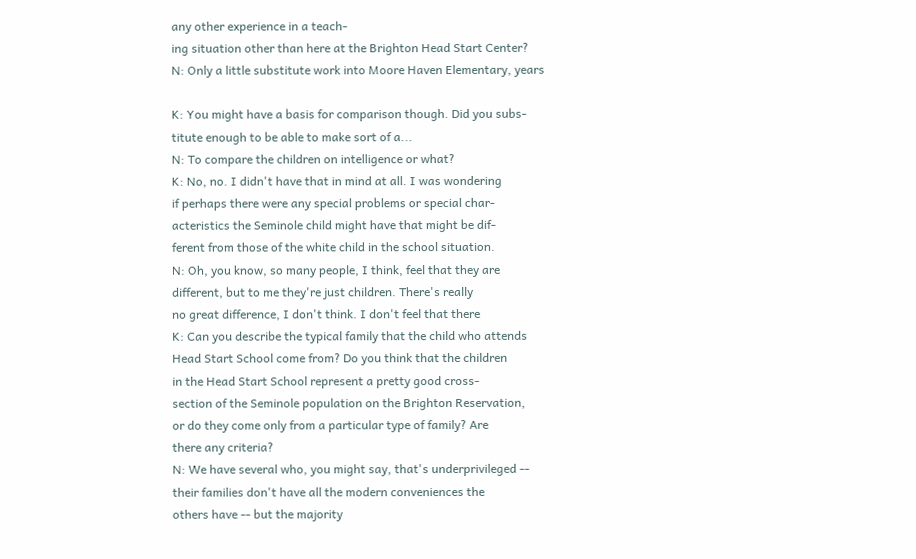any other experience in a teach-
ing situation other than here at the Brighton Head Start Center?
N: Only a little substitute work into Moore Haven Elementary, years

K: You might have a basis for comparison though. Did you subs-
titute enough to be able to make sort of a...
N: To compare the children on intelligence or what?
K: No, no. I didn't have that in mind at all. I was wondering
if perhaps there were any special problems or special char-
acteristics the Seminole child might have that might be dif-
ferent from those of the white child in the school situation.
N: Oh, you know, so many people, I think, feel that they are
different, but to me they're just children. There's really
no great difference, I don't think. I don't feel that there
K: Can you describe the typical family that the child who attends
Head Start School come from? Do you think that the children
in the Head Start School represent a pretty good cross-
section of the Seminole population on the Brighton Reservation,
or do they come only from a particular type of family? Are
there any criteria?
N: We have several who, you might say, that's underprivileged --
their families don't have all the modern conveniences the
others have -- but the majority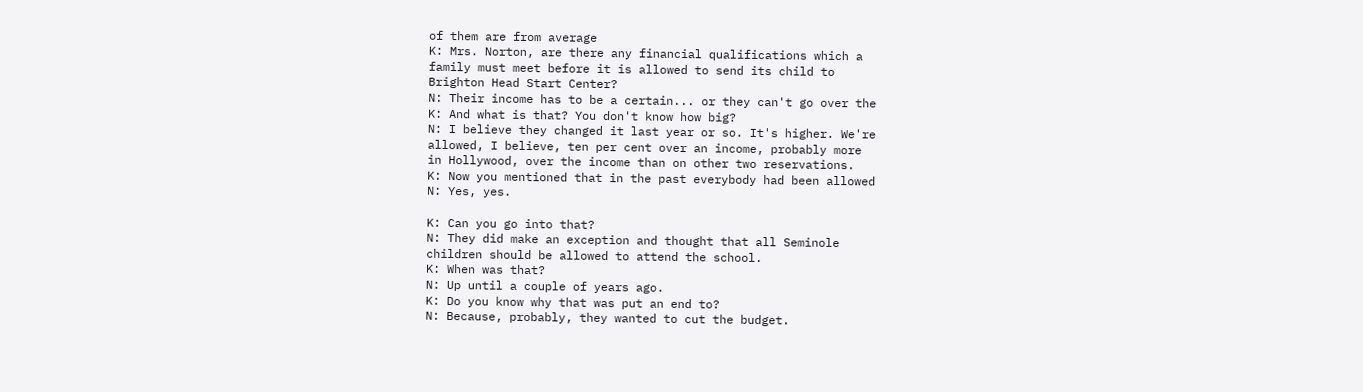of them are from average
K: Mrs. Norton, are there any financial qualifications which a
family must meet before it is allowed to send its child to
Brighton Head Start Center?
N: Their income has to be a certain... or they can't go over the
K: And what is that? You don't know how big?
N: I believe they changed it last year or so. It's higher. We're
allowed, I believe, ten per cent over an income, probably more
in Hollywood, over the income than on other two reservations.
K: Now you mentioned that in the past everybody had been allowed
N: Yes, yes.

K: Can you go into that?
N: They did make an exception and thought that all Seminole
children should be allowed to attend the school.
K: When was that?
N: Up until a couple of years ago.
K: Do you know why that was put an end to?
N: Because, probably, they wanted to cut the budget.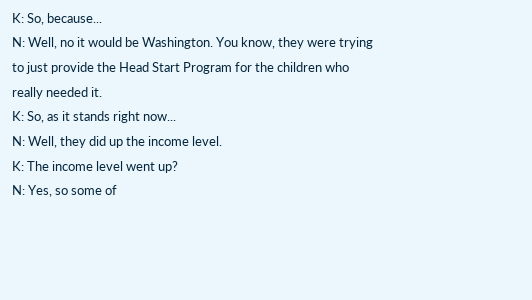K: So, because...
N: Well, no it would be Washington. You know, they were trying
to just provide the Head Start Program for the children who
really needed it.
K: So, as it stands right now...
N: Well, they did up the income level.
K: The income level went up?
N: Yes, so some of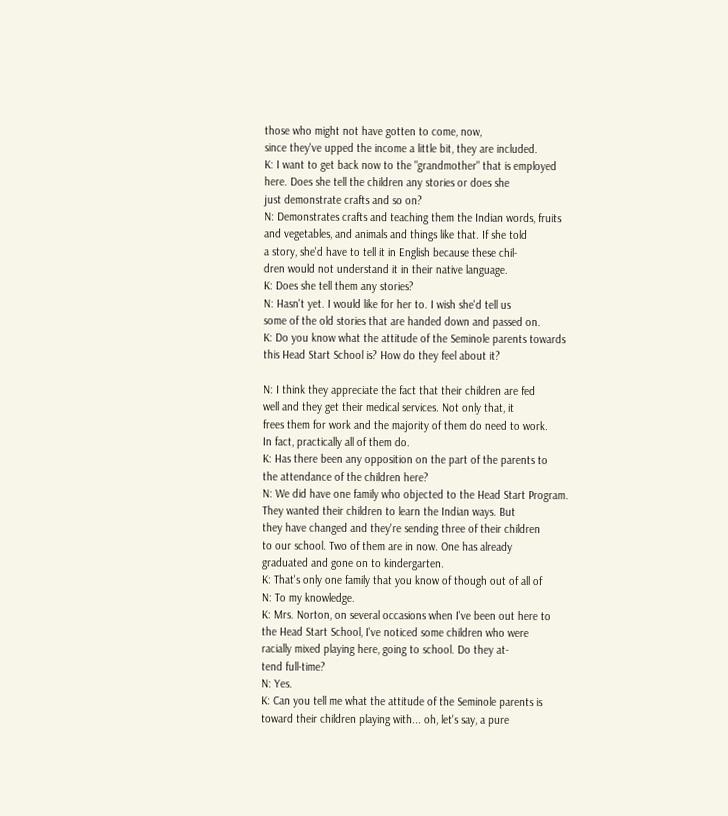those who might not have gotten to come, now,
since they've upped the income a little bit, they are included.
K: I want to get back now to the "grandmother" that is employed
here. Does she tell the children any stories or does she
just demonstrate crafts and so on?
N: Demonstrates crafts and teaching them the Indian words, fruits
and vegetables, and animals and things like that. If she told
a story, she'd have to tell it in English because these chil-
dren would not understand it in their native language.
K: Does she tell them any stories?
N: Hasn't yet. I would like for her to. I wish she'd tell us
some of the old stories that are handed down and passed on.
K: Do you know what the attitude of the Seminole parents towards
this Head Start School is? How do they feel about it?

N: I think they appreciate the fact that their children are fed
well and they get their medical services. Not only that, it
frees them for work and the majority of them do need to work.
In fact, practically all of them do.
K: Has there been any opposition on the part of the parents to
the attendance of the children here?
N: We did have one family who objected to the Head Start Program.
They wanted their children to learn the Indian ways. But
they have changed and they're sending three of their children
to our school. Two of them are in now. One has already
graduated and gone on to kindergarten.
K: That's only one family that you know of though out of all of
N: To my knowledge.
K: Mrs. Norton, on several occasions when I've been out here to
the Head Start School, I've noticed some children who were
racially mixed playing here, going to school. Do they at-
tend full-time?
N: Yes.
K: Can you tell me what the attitude of the Seminole parents is
toward their children playing with... oh, let's say, a pure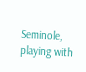Seminole, playing with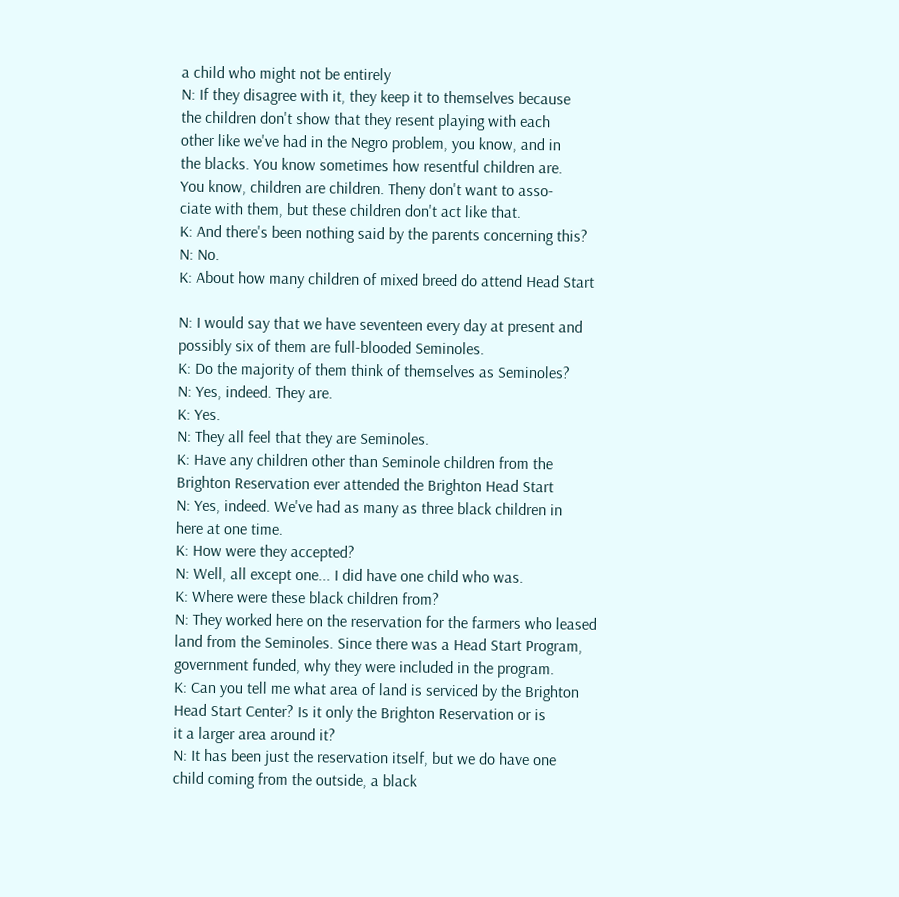a child who might not be entirely
N: If they disagree with it, they keep it to themselves because
the children don't show that they resent playing with each
other like we've had in the Negro problem, you know, and in
the blacks. You know sometimes how resentful children are.
You know, children are children. Theny don't want to asso-
ciate with them, but these children don't act like that.
K: And there's been nothing said by the parents concerning this?
N: No.
K: About how many children of mixed breed do attend Head Start

N: I would say that we have seventeen every day at present and
possibly six of them are full-blooded Seminoles.
K: Do the majority of them think of themselves as Seminoles?
N: Yes, indeed. They are.
K: Yes.
N: They all feel that they are Seminoles.
K: Have any children other than Seminole children from the
Brighton Reservation ever attended the Brighton Head Start
N: Yes, indeed. We've had as many as three black children in
here at one time.
K: How were they accepted?
N: Well, all except one... I did have one child who was.
K: Where were these black children from?
N: They worked here on the reservation for the farmers who leased
land from the Seminoles. Since there was a Head Start Program,
government funded, why they were included in the program.
K: Can you tell me what area of land is serviced by the Brighton
Head Start Center? Is it only the Brighton Reservation or is
it a larger area around it?
N: It has been just the reservation itself, but we do have one
child coming from the outside, a black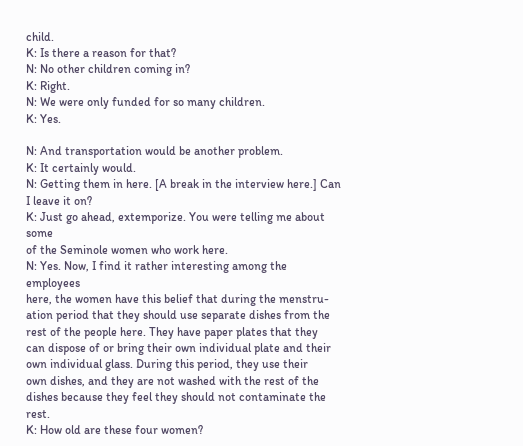child.
K: Is there a reason for that?
N: No other children coming in?
K: Right.
N: We were only funded for so many children.
K: Yes.

N: And transportation would be another problem.
K: It certainly would.
N: Getting them in here. [A break in the interview here.] Can
I leave it on?
K: Just go ahead, extemporize. You were telling me about some
of the Seminole women who work here.
N: Yes. Now, I find it rather interesting among the employees
here, the women have this belief that during the menstru-
ation period that they should use separate dishes from the
rest of the people here. They have paper plates that they
can dispose of or bring their own individual plate and their
own individual glass. During this period, they use their
own dishes, and they are not washed with the rest of the
dishes because they feel they should not contaminate the rest.
K: How old are these four women?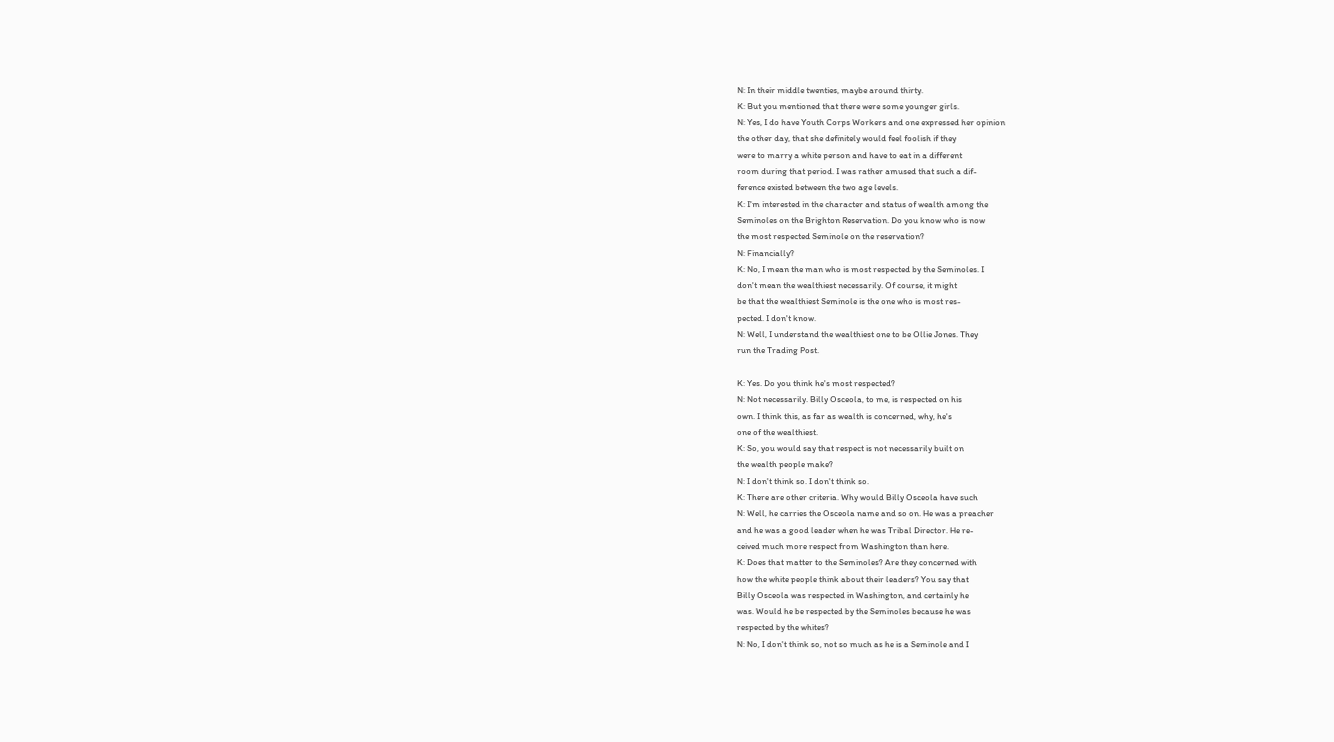N: In their middle twenties, maybe around thirty.
K: But you mentioned that there were some younger girls.
N: Yes, I do have Youth Corps Workers and one expressed her opinion
the other day, that she definitely would feel foolish if they
were to marry a white person and have to eat in a different
room during that period. I was rather amused that such a dif-
ference existed between the two age levels.
K: I'm interested in the character and status of wealth among the
Seminoles on the Brighton Reservation. Do you know who is now
the most respected Seminole on the reservation?
N: Financially?
K: No, I mean the man who is most respected by the Seminoles. I
don't mean the wealthiest necessarily. Of course, it might
be that the wealthiest Seminole is the one who is most res-
pected. I don't know.
N: Well, I understand the wealthiest one to be Ollie Jones. They
run the Trading Post.

K: Yes. Do you think he's most respected?
N: Not necessarily. Billy Osceola, to me, is respected on his
own. I think this, as far as wealth is concerned, why, he's
one of the wealthiest.
K: So, you would say that respect is not necessarily built on
the wealth people make?
N: I don't think so. I don't think so.
K: There are other criteria. Why would Billy Osceola have such
N: Well, he carries the Osceola name and so on. He was a preacher
and he was a good leader when he was Tribal Director. He re-
ceived much more respect from Washington than here.
K: Does that matter to the Seminoles? Are they concerned with
how the white people think about their leaders? You say that
Billy Osceola was respected in Washington, and certainly he
was. Would he be respected by the Seminoles because he was
respected by the whites?
N: No, I don't think so, not so much as he is a Seminole and I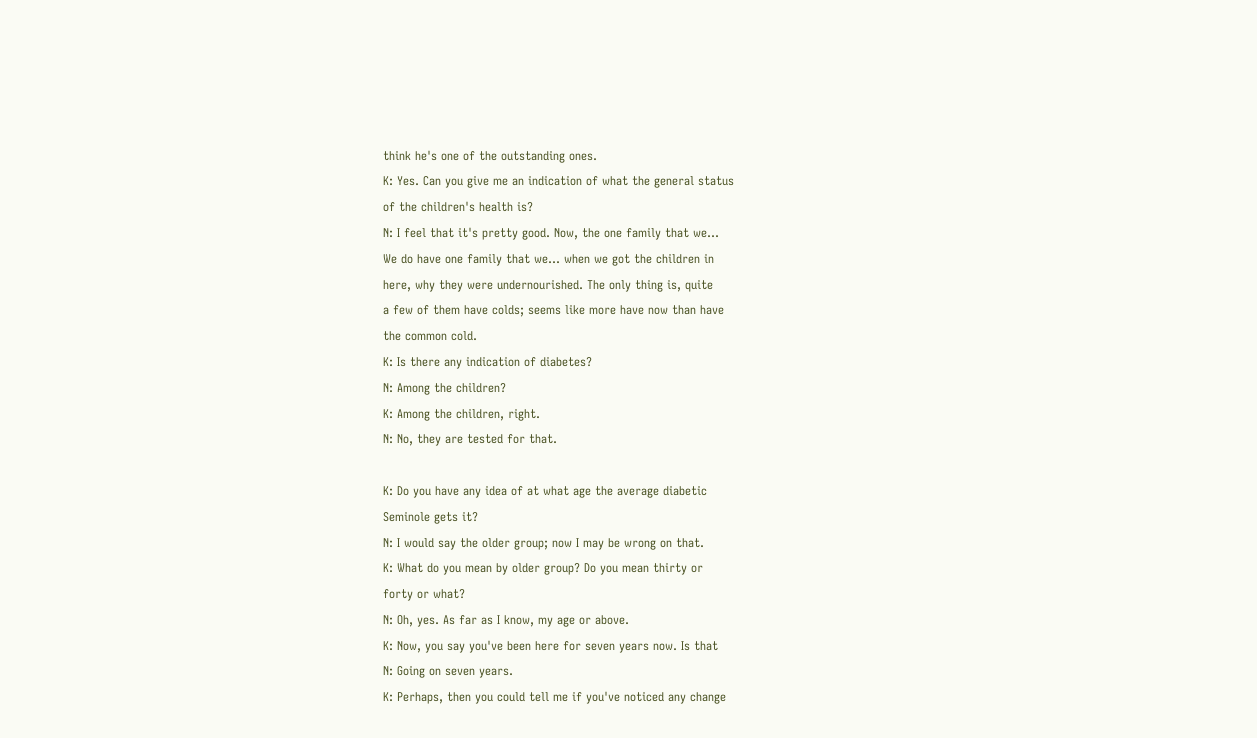think he's one of the outstanding ones.
K: Yes. Can you give me an indication of what the general status
of the children's health is?
N: I feel that it's pretty good. Now, the one family that we...
We do have one family that we... when we got the children in
here, why they were undernourished. The only thing is, quite
a few of them have colds; seems like more have now than have
the common cold.
K: Is there any indication of diabetes?
N: Among the children?
K: Among the children, right.
N: No, they are tested for that.

K: Do you have any idea of at what age the average diabetic
Seminole gets it?
N: I would say the older group; now I may be wrong on that.
K: What do you mean by older group? Do you mean thirty or
forty or what?
N: Oh, yes. As far as I know, my age or above.
K: Now, you say you've been here for seven years now. Is that
N: Going on seven years.
K: Perhaps, then you could tell me if you've noticed any change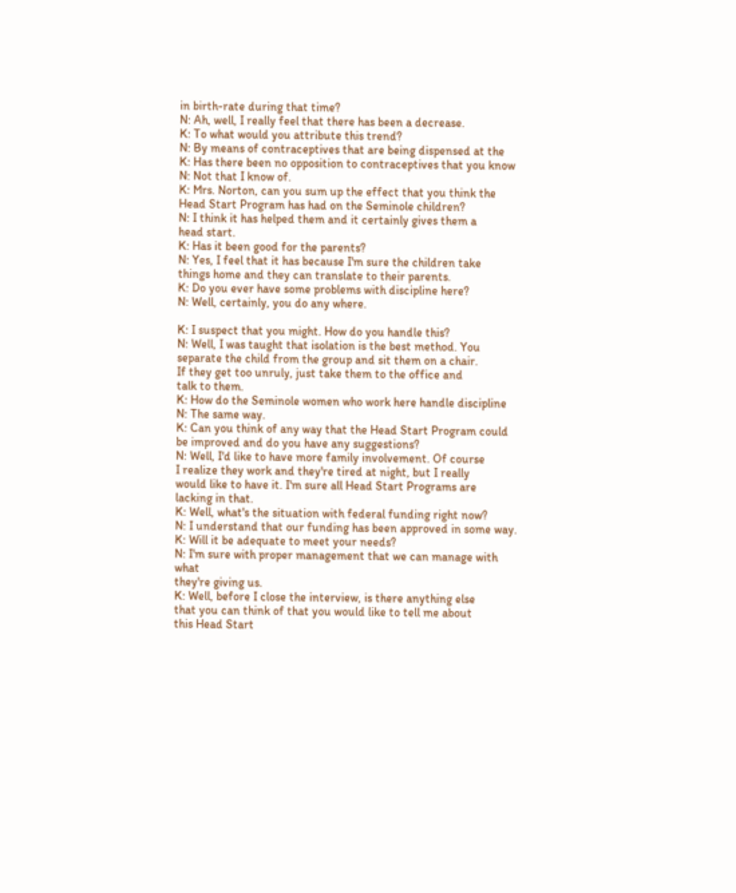in birth-rate during that time?
N: Ah, well, I really feel that there has been a decrease.
K: To what would you attribute this trend?
N: By means of contraceptives that are being dispensed at the
K: Has there been no opposition to contraceptives that you know
N: Not that I know of.
K: Mrs. Norton, can you sum up the effect that you think the
Head Start Program has had on the Seminole children?
N: I think it has helped them and it certainly gives them a
head start.
K: Has it been good for the parents?
N: Yes, I feel that it has because I'm sure the children take
things home and they can translate to their parents.
K: Do you ever have some problems with discipline here?
N: Well, certainly, you do any where.

K: I suspect that you might. How do you handle this?
N: Well, I was taught that isolation is the best method. You
separate the child from the group and sit them on a chair.
If they get too unruly, just take them to the office and
talk to them.
K: How do the Seminole women who work here handle discipline
N: The same way.
K: Can you think of any way that the Head Start Program could
be improved and do you have any suggestions?
N: Well, I'd like to have more family involvement. Of course
I realize they work and they're tired at night, but I really
would like to have it. I'm sure all Head Start Programs are
lacking in that.
K: Well, what's the situation with federal funding right now?
N: I understand that our funding has been approved in some way.
K: Will it be adequate to meet your needs?
N: I'm sure with proper management that we can manage with what
they're giving us.
K: Well, before I close the interview, is there anything else
that you can think of that you would like to tell me about
this Head Start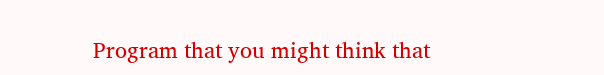Program that you might think that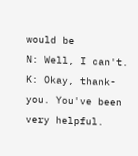would be
N: Well, I can't.
K: Okay, thank-you. You've been very helpful.